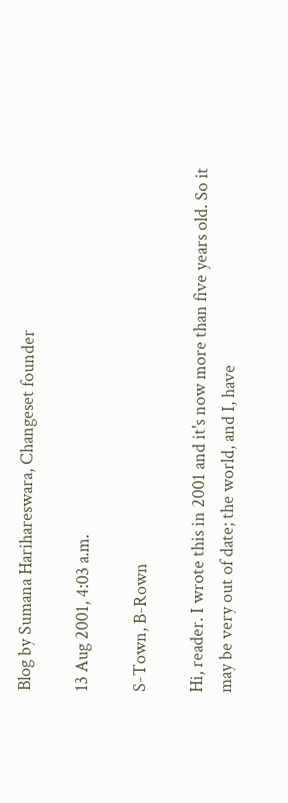Blog by Sumana Harihareswara, Changeset founder

13 Aug 2001, 4:03 a.m.

S-Town, B-Rown

Hi, reader. I wrote this in 2001 and it's now more than five years old. So it may be very out of date; the world, and I, have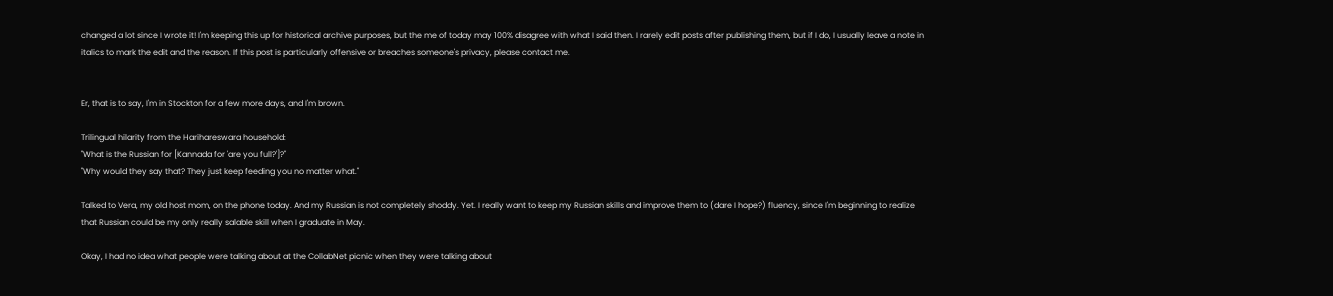changed a lot since I wrote it! I'm keeping this up for historical archive purposes, but the me of today may 100% disagree with what I said then. I rarely edit posts after publishing them, but if I do, I usually leave a note in italics to mark the edit and the reason. If this post is particularly offensive or breaches someone's privacy, please contact me.


Er, that is to say, I'm in Stockton for a few more days, and I'm brown.

Trilingual hilarity from the Harihareswara household:
"What is the Russian for [Kannada for 'are you full?']?"
"Why would they say that? They just keep feeding you no matter what."

Talked to Vera, my old host mom, on the phone today. And my Russian is not completely shoddy. Yet. I really want to keep my Russian skills and improve them to (dare I hope?) fluency, since I'm beginning to realize that Russian could be my only really salable skill when I graduate in May.

Okay, I had no idea what people were talking about at the CollabNet picnic when they were talking about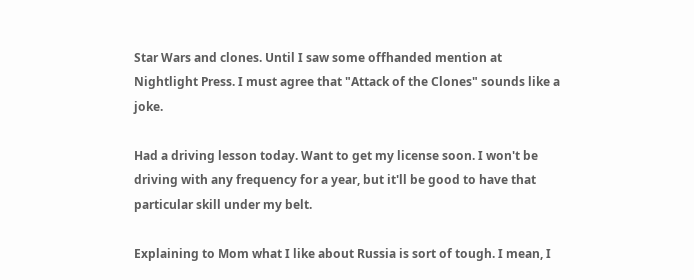Star Wars and clones. Until I saw some offhanded mention at Nightlight Press. I must agree that "Attack of the Clones" sounds like a joke.

Had a driving lesson today. Want to get my license soon. I won't be driving with any frequency for a year, but it'll be good to have that particular skill under my belt.

Explaining to Mom what I like about Russia is sort of tough. I mean, I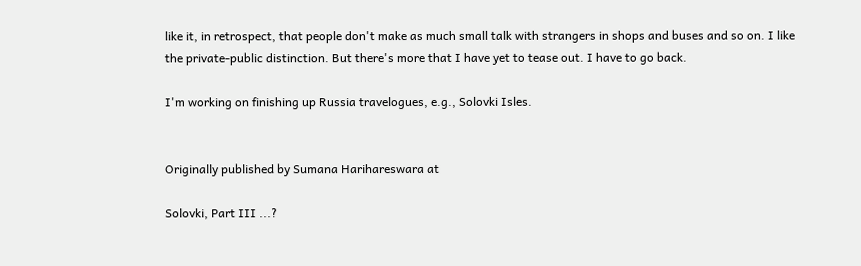like it, in retrospect, that people don't make as much small talk with strangers in shops and buses and so on. I like the private-public distinction. But there's more that I have yet to tease out. I have to go back.

I'm working on finishing up Russia travelogues, e.g., Solovki Isles.


Originally published by Sumana Harihareswara at

Solovki, Part III ...?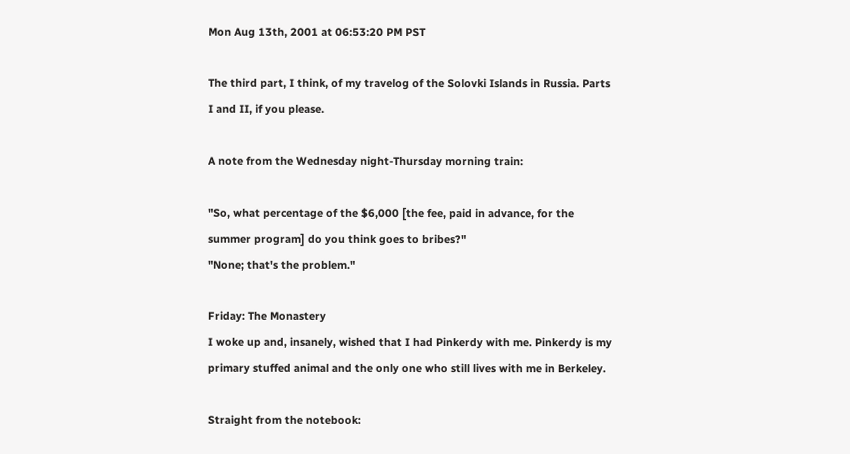Mon Aug 13th, 2001 at 06:53:20 PM PST

The third part, I think, of my travelog of the Solovki Islands in Russia. Parts I and II, if you please.

A note from the Wednesday night-Thursday morning train:

"So, what percentage of the $6,000 [the fee, paid in advance, for the summer program] do you think goes to bribes?"
"None; that's the problem."

Friday: The Monastery
I woke up and, insanely, wished that I had Pinkerdy with me. Pinkerdy is my primary stuffed animal and the only one who still lives with me in Berkeley.

Straight from the notebook: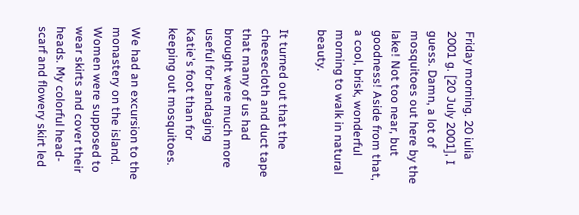Friday morning. 20 iulia 2001 g. [20 July 2001], I guess. Damn, a lot of mosquitoes out here by the lake! Not too near, but goodness! Aside from that, a cool, brisk, wonderful morning to walk in natural beauty.

It turned out that the cheesecloth and duct tape that many of us had brought were much more useful for bandaging Katie's foot than for keeping out mosquitoes.

We had an excursion to the monastery on the island. Women were supposed to wear skirts and cover their heads. My colorful head-scarf and flowery skirt led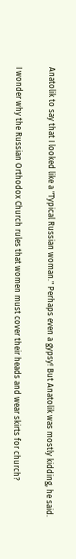Anatolik to say that I looked like a "Typical Russian woman." Perhaps even a gypsy! But Anatolik was mostly kidding, he said.

I wonder why the Russian Orthodox Church rules that women must cover their heads and wear skirts for church?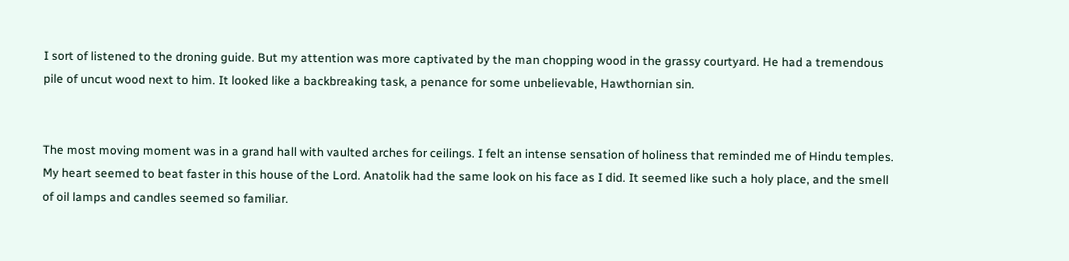I sort of listened to the droning guide. But my attention was more captivated by the man chopping wood in the grassy courtyard. He had a tremendous pile of uncut wood next to him. It looked like a backbreaking task, a penance for some unbelievable, Hawthornian sin.


The most moving moment was in a grand hall with vaulted arches for ceilings. I felt an intense sensation of holiness that reminded me of Hindu temples. My heart seemed to beat faster in this house of the Lord. Anatolik had the same look on his face as I did. It seemed like such a holy place, and the smell of oil lamps and candles seemed so familiar.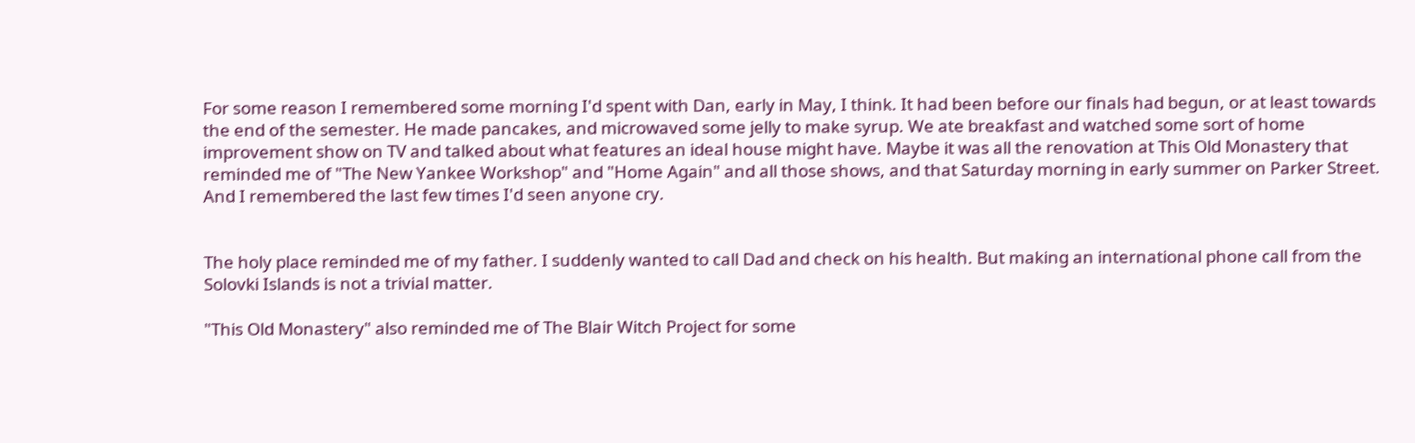For some reason I remembered some morning I'd spent with Dan, early in May, I think. It had been before our finals had begun, or at least towards the end of the semester. He made pancakes, and microwaved some jelly to make syrup. We ate breakfast and watched some sort of home improvement show on TV and talked about what features an ideal house might have. Maybe it was all the renovation at This Old Monastery that reminded me of "The New Yankee Workshop" and "Home Again" and all those shows, and that Saturday morning in early summer on Parker Street. And I remembered the last few times I'd seen anyone cry.


The holy place reminded me of my father. I suddenly wanted to call Dad and check on his health. But making an international phone call from the Solovki Islands is not a trivial matter.

"This Old Monastery" also reminded me of The Blair Witch Project for some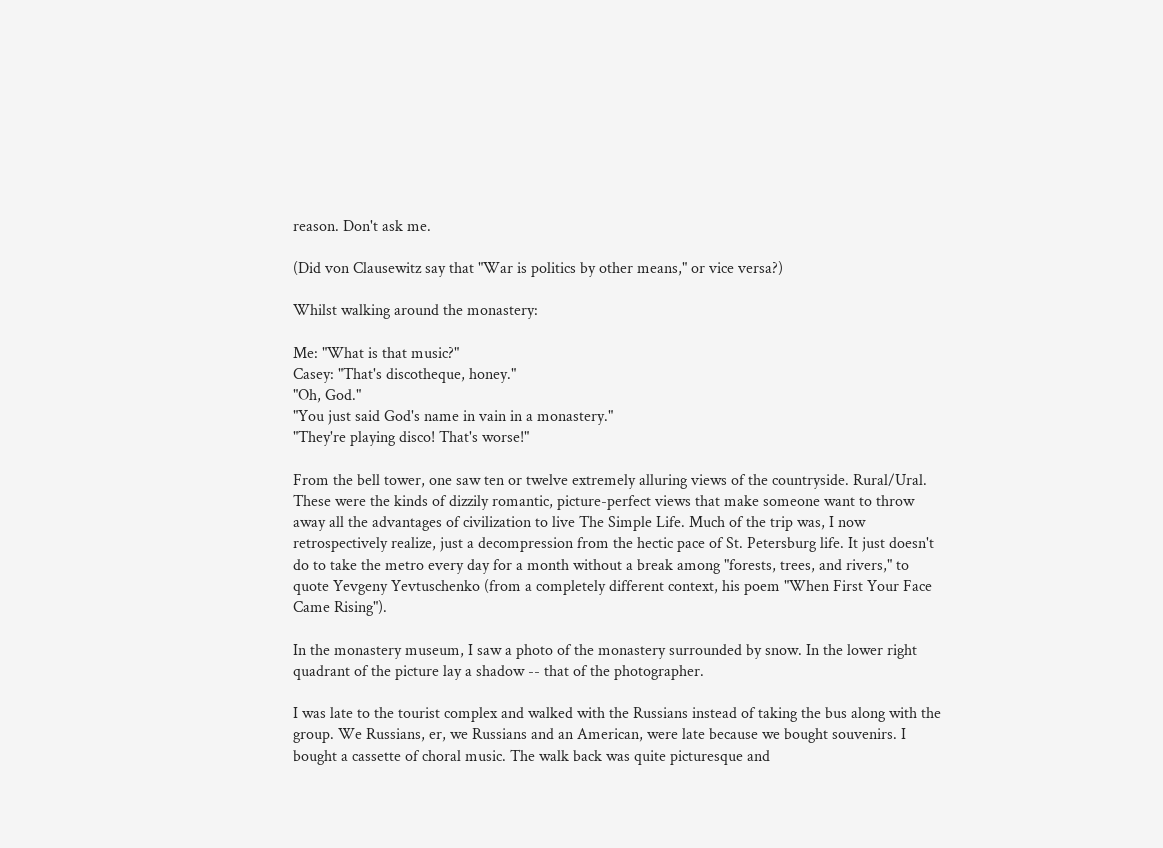reason. Don't ask me.

(Did von Clausewitz say that "War is politics by other means," or vice versa?)

Whilst walking around the monastery:

Me: "What is that music?"
Casey: "That's discotheque, honey."
"Oh, God."
"You just said God's name in vain in a monastery."
"They're playing disco! That's worse!"

From the bell tower, one saw ten or twelve extremely alluring views of the countryside. Rural/Ural. These were the kinds of dizzily romantic, picture-perfect views that make someone want to throw away all the advantages of civilization to live The Simple Life. Much of the trip was, I now retrospectively realize, just a decompression from the hectic pace of St. Petersburg life. It just doesn't do to take the metro every day for a month without a break among "forests, trees, and rivers," to quote Yevgeny Yevtuschenko (from a completely different context, his poem "When First Your Face Came Rising").

In the monastery museum, I saw a photo of the monastery surrounded by snow. In the lower right quadrant of the picture lay a shadow -- that of the photographer.

I was late to the tourist complex and walked with the Russians instead of taking the bus along with the group. We Russians, er, we Russians and an American, were late because we bought souvenirs. I bought a cassette of choral music. The walk back was quite picturesque and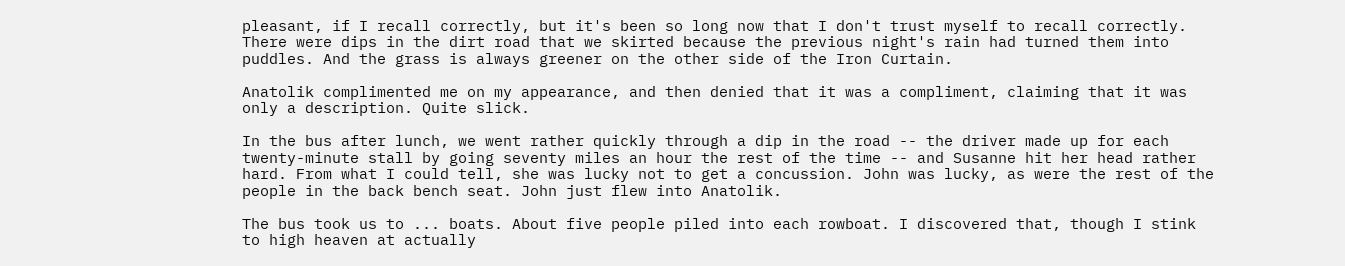pleasant, if I recall correctly, but it's been so long now that I don't trust myself to recall correctly. There were dips in the dirt road that we skirted because the previous night's rain had turned them into puddles. And the grass is always greener on the other side of the Iron Curtain.

Anatolik complimented me on my appearance, and then denied that it was a compliment, claiming that it was only a description. Quite slick.

In the bus after lunch, we went rather quickly through a dip in the road -- the driver made up for each twenty-minute stall by going seventy miles an hour the rest of the time -- and Susanne hit her head rather hard. From what I could tell, she was lucky not to get a concussion. John was lucky, as were the rest of the people in the back bench seat. John just flew into Anatolik.

The bus took us to ... boats. About five people piled into each rowboat. I discovered that, though I stink to high heaven at actually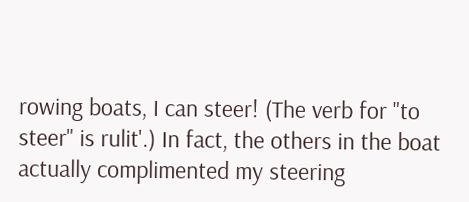rowing boats, I can steer! (The verb for "to steer" is rulit'.) In fact, the others in the boat actually complimented my steering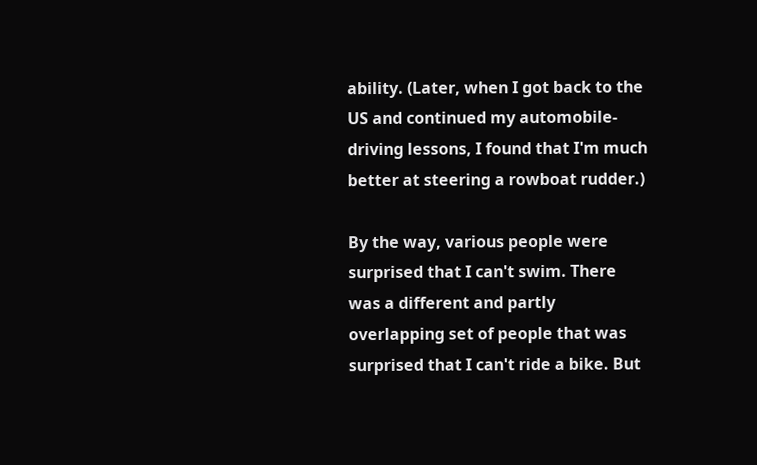ability. (Later, when I got back to the US and continued my automobile-driving lessons, I found that I'm much better at steering a rowboat rudder.)

By the way, various people were surprised that I can't swim. There was a different and partly overlapping set of people that was surprised that I can't ride a bike. But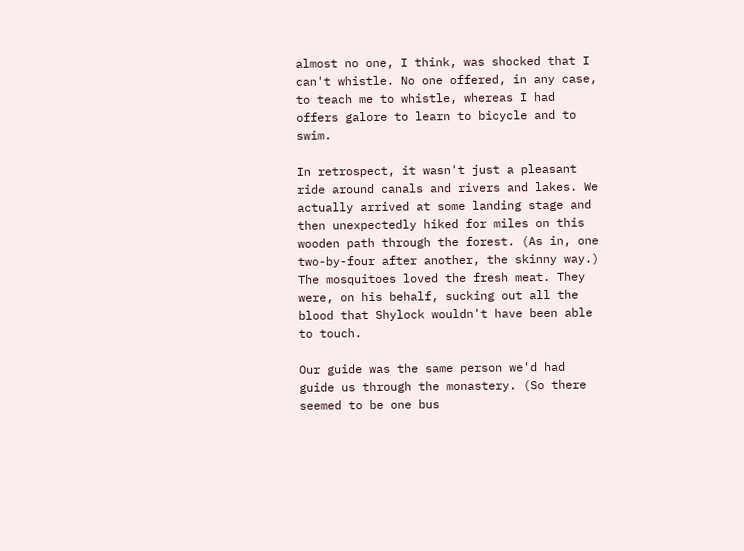almost no one, I think, was shocked that I can't whistle. No one offered, in any case, to teach me to whistle, whereas I had offers galore to learn to bicycle and to swim.

In retrospect, it wasn't just a pleasant ride around canals and rivers and lakes. We actually arrived at some landing stage and then unexpectedly hiked for miles on this wooden path through the forest. (As in, one two-by-four after another, the skinny way.) The mosquitoes loved the fresh meat. They were, on his behalf, sucking out all the blood that Shylock wouldn't have been able to touch.

Our guide was the same person we'd had guide us through the monastery. (So there seemed to be one bus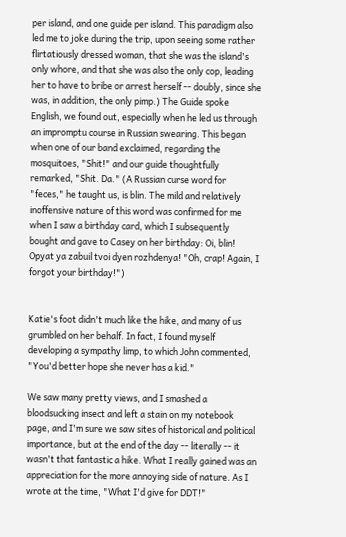per island, and one guide per island. This paradigm also led me to joke during the trip, upon seeing some rather flirtatiously dressed woman, that she was the island's only whore, and that she was also the only cop, leading her to have to bribe or arrest herself -- doubly, since she was, in addition, the only pimp.) The Guide spoke English, we found out, especially when he led us through an impromptu course in Russian swearing. This began when one of our band exclaimed, regarding the mosquitoes, "Shit!" and our guide thoughtfully remarked, "Shit. Da." (A Russian curse word for "feces," he taught us, is blin. The mild and relatively inoffensive nature of this word was confirmed for me when I saw a birthday card, which I subsequently bought and gave to Casey on her birthday: Oi, blin! Opyat ya zabuil tvoi dyen rozhdenya! "Oh, crap! Again, I forgot your birthday!")


Katie's foot didn't much like the hike, and many of us grumbled on her behalf. In fact, I found myself developing a sympathy limp, to which John commented, "You'd better hope she never has a kid."

We saw many pretty views, and I smashed a bloodsucking insect and left a stain on my notebook page, and I'm sure we saw sites of historical and political importance, but at the end of the day -- literally -- it wasn't that fantastic a hike. What I really gained was an appreciation for the more annoying side of nature. As I wrote at the time, "What I'd give for DDT!"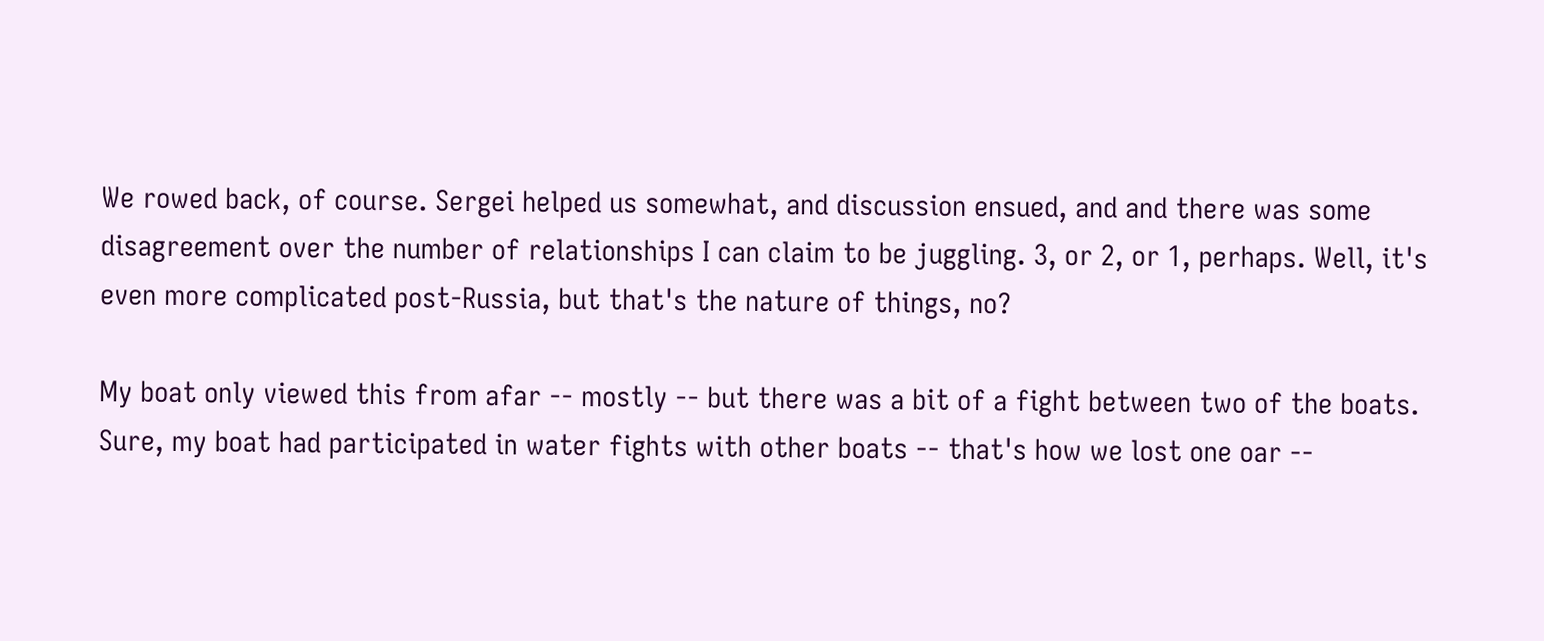We rowed back, of course. Sergei helped us somewhat, and discussion ensued, and and there was some disagreement over the number of relationships I can claim to be juggling. 3, or 2, or 1, perhaps. Well, it's even more complicated post-Russia, but that's the nature of things, no?

My boat only viewed this from afar -- mostly -- but there was a bit of a fight between two of the boats. Sure, my boat had participated in water fights with other boats -- that's how we lost one oar --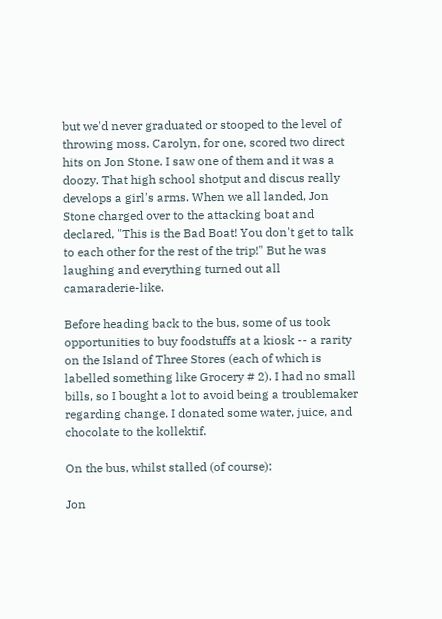but we'd never graduated or stooped to the level of throwing moss. Carolyn, for one, scored two direct hits on Jon Stone. I saw one of them and it was a doozy. That high school shotput and discus really develops a girl's arms. When we all landed, Jon Stone charged over to the attacking boat and declared, "This is the Bad Boat! You don't get to talk to each other for the rest of the trip!" But he was laughing and everything turned out all camaraderie-like.

Before heading back to the bus, some of us took opportunities to buy foodstuffs at a kiosk -- a rarity on the Island of Three Stores (each of which is labelled something like Grocery # 2). I had no small bills, so I bought a lot to avoid being a troublemaker regarding change. I donated some water, juice, and chocolate to the kollektif.

On the bus, whilst stalled (of course):

Jon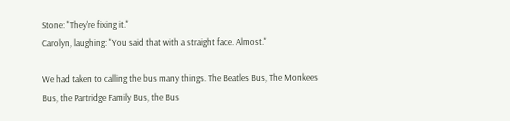Stone: "They're fixing it."
Carolyn, laughing: "You said that with a straight face. Almost."

We had taken to calling the bus many things. The Beatles Bus, The Monkees Bus, the Partridge Family Bus, the Bus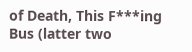of Death, This F***ing Bus (latter two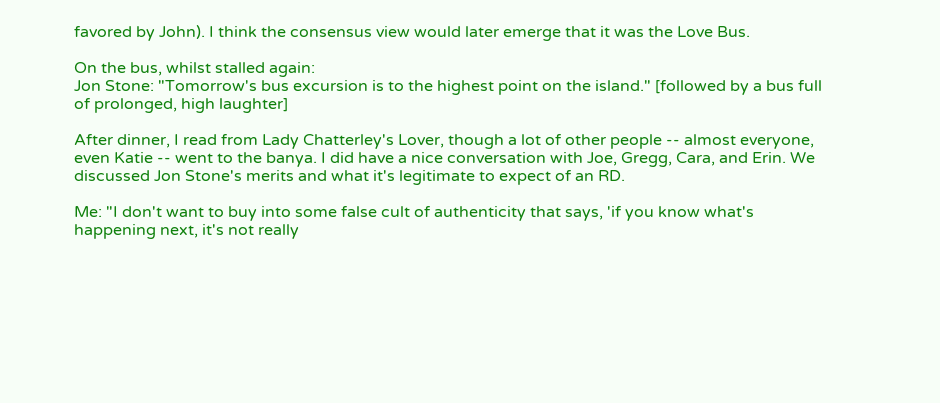favored by John). I think the consensus view would later emerge that it was the Love Bus.

On the bus, whilst stalled again:
Jon Stone: "Tomorrow's bus excursion is to the highest point on the island." [followed by a bus full of prolonged, high laughter]

After dinner, I read from Lady Chatterley's Lover, though a lot of other people -- almost everyone, even Katie -- went to the banya. I did have a nice conversation with Joe, Gregg, Cara, and Erin. We discussed Jon Stone's merits and what it's legitimate to expect of an RD.

Me: "I don't want to buy into some false cult of authenticity that says, 'if you know what's happening next, it's not really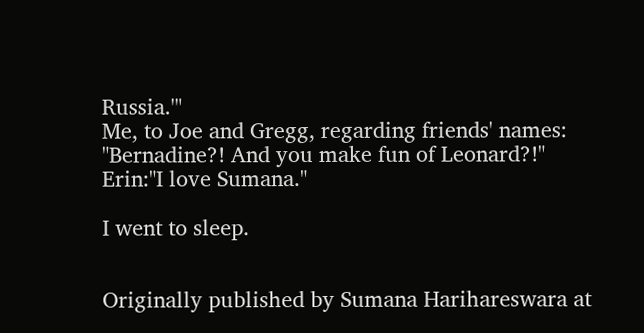Russia.'"
Me, to Joe and Gregg, regarding friends' names: "Bernadine?! And you make fun of Leonard?!"
Erin:"I love Sumana."

I went to sleep.


Originally published by Sumana Harihareswara at